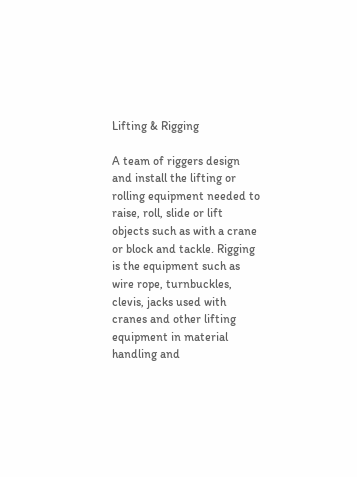Lifting & Rigging

A team of riggers design and install the lifting or rolling equipment needed to raise, roll, slide or lift objects such as with a crane or block and tackle. Rigging is the equipment such as wire rope, turnbuckles, clevis, jacks used with cranes and other lifting equipment in material handling and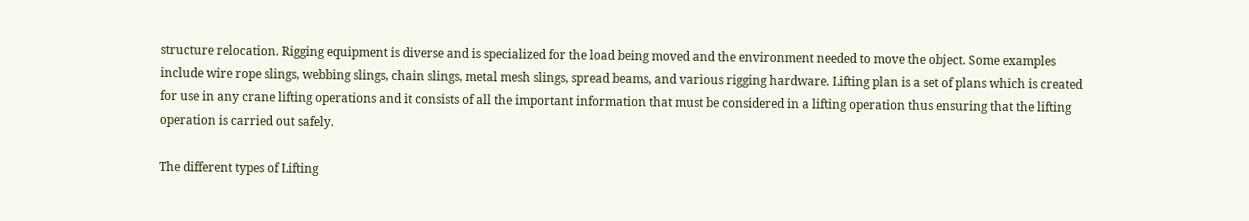structure relocation. Rigging equipment is diverse and is specialized for the load being moved and the environment needed to move the object. Some examples include wire rope slings, webbing slings, chain slings, metal mesh slings, spread beams, and various rigging hardware. Lifting plan is a set of plans which is created for use in any crane lifting operations and it consists of all the important information that must be considered in a lifting operation thus ensuring that the lifting operation is carried out safely.

The different types of Lifting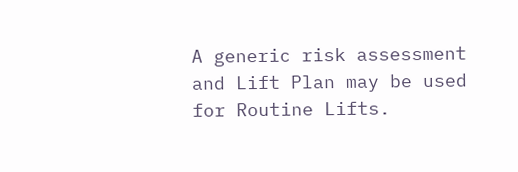A generic risk assessment and Lift Plan may be used for Routine Lifts.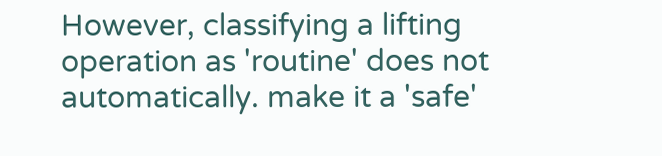However, classifying a lifting operation as 'routine' does not automatically. make it a 'safe'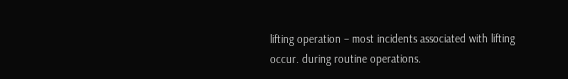lifting operation – most incidents associated with lifting occur. during routine operations.